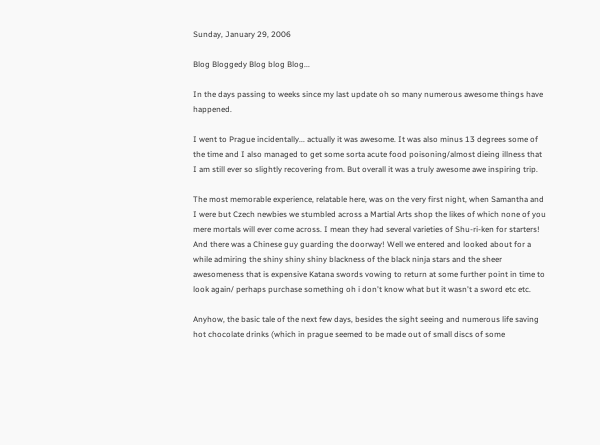Sunday, January 29, 2006

Blog Bloggedy Blog blog Blog...

In the days passing to weeks since my last update oh so many numerous awesome things have happened.

I went to Prague incidentally... actually it was awesome. It was also minus 13 degrees some of the time and I also managed to get some sorta acute food poisoning/almost dieing illness that I am still ever so slightly recovering from. But overall it was a truly awesome awe inspiring trip.

The most memorable experience, relatable here, was on the very first night, when Samantha and I were but Czech newbies we stumbled across a Martial Arts shop the likes of which none of you mere mortals will ever come across. I mean they had several varieties of Shu-ri-ken for starters! And there was a Chinese guy guarding the doorway! Well we entered and looked about for a while admiring the shiny shiny shiny blackness of the black ninja stars and the sheer awesomeness that is expensive Katana swords vowing to return at some further point in time to look again/ perhaps purchase something oh i don't know what but it wasn't a sword etc etc.

Anyhow, the basic tale of the next few days, besides the sight seeing and numerous life saving hot chocolate drinks (which in prague seemed to be made out of small discs of some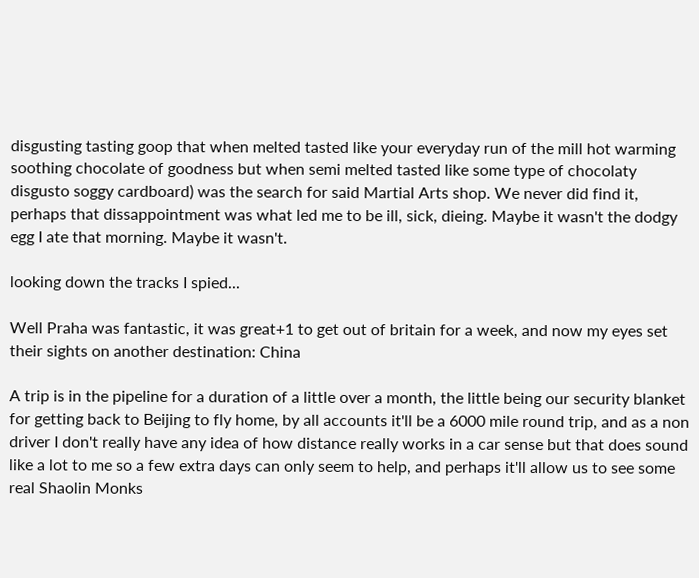disgusting tasting goop that when melted tasted like your everyday run of the mill hot warming soothing chocolate of goodness but when semi melted tasted like some type of chocolaty disgusto soggy cardboard) was the search for said Martial Arts shop. We never did find it, perhaps that dissappointment was what led me to be ill, sick, dieing. Maybe it wasn't the dodgy egg I ate that morning. Maybe it wasn't.

looking down the tracks I spied...

Well Praha was fantastic, it was great+1 to get out of britain for a week, and now my eyes set their sights on another destination: China

A trip is in the pipeline for a duration of a little over a month, the little being our security blanket for getting back to Beijing to fly home, by all accounts it'll be a 6000 mile round trip, and as a non driver I don't really have any idea of how distance really works in a car sense but that does sound like a lot to me so a few extra days can only seem to help, and perhaps it'll allow us to see some real Shaolin Monks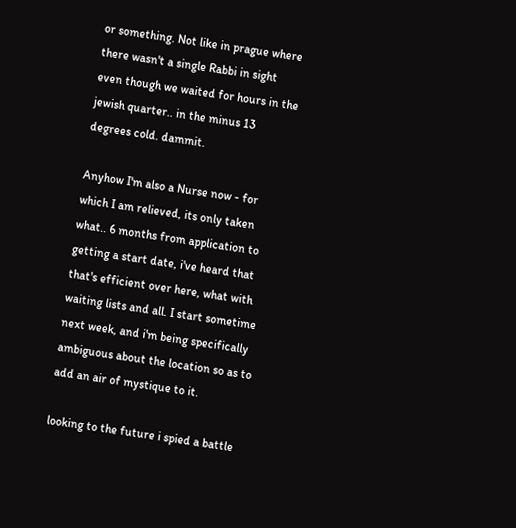or something. Not like in prague where there wasn't a single Rabbi in sight even though we waited for hours in the jewish quarter.. in the minus 13 degrees cold. dammit.

Anyhow I'm also a Nurse now - for which I am relieved, its only taken what.. 6 months from application to getting a start date, i've heard that that's efficient over here, what with waiting lists and all. I start sometime next week, and i'm being specifically ambiguous about the location so as to add an air of mystique to it.

looking to the future i spied a battle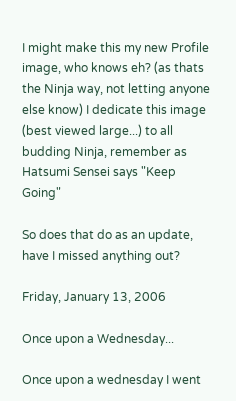I might make this my new Profile image, who knows eh? (as thats the Ninja way, not letting anyone else know) I dedicate this image (best viewed large...) to all budding Ninja, remember as Hatsumi Sensei says "Keep Going"

So does that do as an update, have I missed anything out?

Friday, January 13, 2006

Once upon a Wednesday...

Once upon a wednesday I went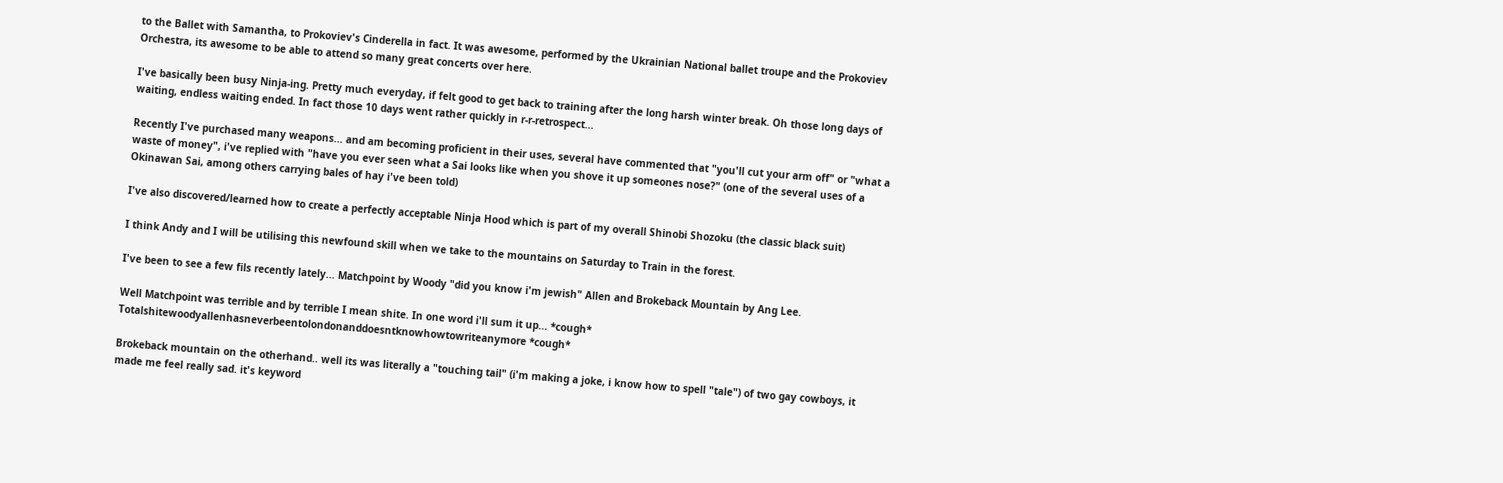to the Ballet with Samantha, to Prokoviev's Cinderella in fact. It was awesome, performed by the Ukrainian National ballet troupe and the Prokoviev Orchestra, its awesome to be able to attend so many great concerts over here.

I've basically been busy Ninja-ing. Pretty much everyday, if felt good to get back to training after the long harsh winter break. Oh those long days of waiting, endless waiting ended. In fact those 10 days went rather quickly in r-r-retrospect...

Recently I've purchased many weapons... and am becoming proficient in their uses, several have commented that "you'll cut your arm off" or "what a waste of money", i've replied with "have you ever seen what a Sai looks like when you shove it up someones nose?" (one of the several uses of a Okinawan Sai, among others carrying bales of hay i've been told)

I've also discovered/learned how to create a perfectly acceptable Ninja Hood which is part of my overall Shinobi Shozoku (the classic black suit)

I think Andy and I will be utilising this newfound skill when we take to the mountains on Saturday to Train in the forest.

I've been to see a few fils recently lately... Matchpoint by Woody "did you know i'm jewish" Allen and Brokeback Mountain by Ang Lee.

Well Matchpoint was terrible and by terrible I mean shite. In one word i'll sum it up... *cough* Totalshitewoodyallenhasneverbeentolondonanddoesntknowhowtowriteanymore *cough*

Brokeback mountain on the otherhand.. well its was literally a "touching tail" (i'm making a joke, i know how to spell "tale") of two gay cowboys, it made me feel really sad. it's keyword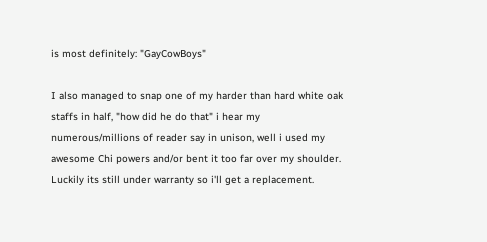is most definitely: "GayCowBoys"

I also managed to snap one of my harder than hard white oak staffs in half, "how did he do that" i hear my numerous/millions of reader say in unison, well i used my awesome Chi powers and/or bent it too far over my shoulder. Luckily its still under warranty so i'll get a replacement.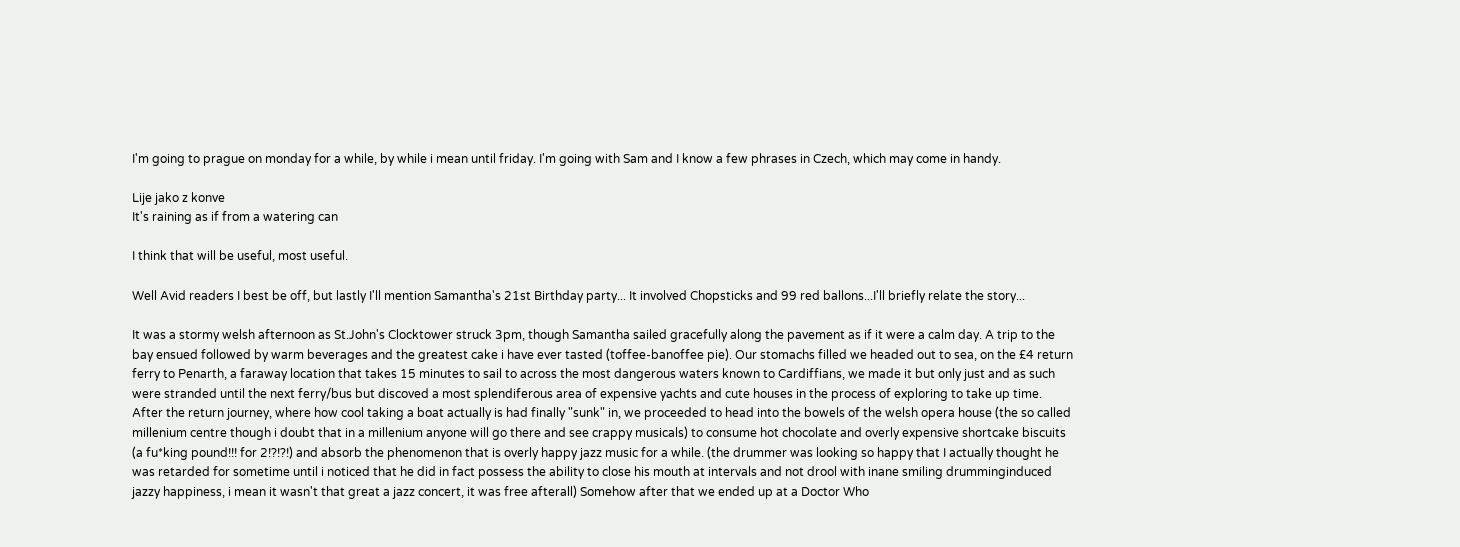I'm going to prague on monday for a while, by while i mean until friday. I'm going with Sam and I know a few phrases in Czech, which may come in handy.

Lije jako z konve
It's raining as if from a watering can

I think that will be useful, most useful.

Well Avid readers I best be off, but lastly I'll mention Samantha's 21st Birthday party... It involved Chopsticks and 99 red ballons...I'll briefly relate the story...

It was a stormy welsh afternoon as St.John's Clocktower struck 3pm, though Samantha sailed gracefully along the pavement as if it were a calm day. A trip to the bay ensued followed by warm beverages and the greatest cake i have ever tasted (toffee-banoffee pie). Our stomachs filled we headed out to sea, on the £4 return ferry to Penarth, a faraway location that takes 15 minutes to sail to across the most dangerous waters known to Cardiffians, we made it but only just and as such were stranded until the next ferry/bus but discoved a most splendiferous area of expensive yachts and cute houses in the process of exploring to take up time. After the return journey, where how cool taking a boat actually is had finally "sunk" in, we proceeded to head into the bowels of the welsh opera house (the so called millenium centre though i doubt that in a millenium anyone will go there and see crappy musicals) to consume hot chocolate and overly expensive shortcake biscuits (a fu*king pound!!! for 2!?!?!) and absorb the phenomenon that is overly happy jazz music for a while. (the drummer was looking so happy that I actually thought he was retarded for sometime until i noticed that he did in fact possess the ability to close his mouth at intervals and not drool with inane smiling drumminginduced jazzy happiness, i mean it wasn't that great a jazz concert, it was free afterall) Somehow after that we ended up at a Doctor Who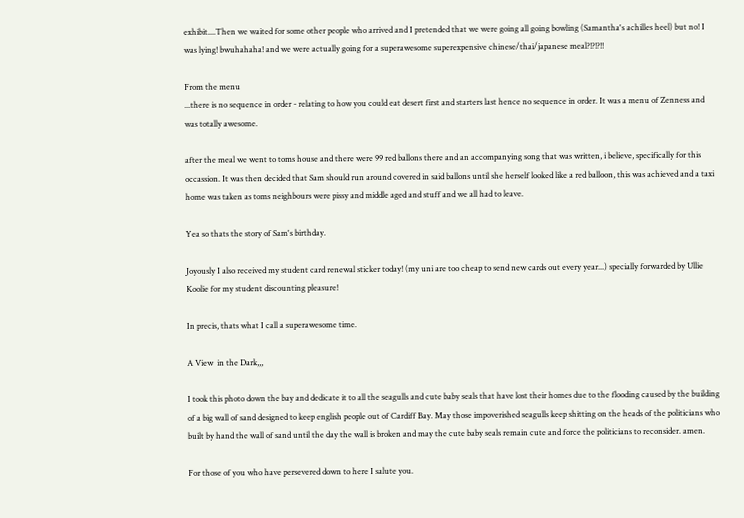exhibit....Then we waited for some other people who arrived and I pretended that we were going all going bowling (Samantha's achilles heel) but no! I was lying! bwuhahaha! and we were actually going for a superawesome superexpensive chinese/thai/japanese meal?!?!?!!

From the menu
...there is no sequence in order - relating to how you could eat desert first and starters last hence no sequence in order. It was a menu of Zenness and was totally awesome.

after the meal we went to toms house and there were 99 red ballons there and an accompanying song that was written, i believe, specifically for this occassion. It was then decided that Sam should run around covered in said ballons until she herself looked like a red balloon, this was achieved and a taxi home was taken as toms neighbours were pissy and middle aged and stuff and we all had to leave.

Yea so thats the story of Sam's birthday.

Joyously I also received my student card renewal sticker today! (my uni are too cheap to send new cards out every year...) specially forwarded by Ullie Koolie for my student discounting pleasure!

In precis, thats what I call a superawesome time.

A View  in the Dark,,,

I took this photo down the bay and dedicate it to all the seagulls and cute baby seals that have lost their homes due to the flooding caused by the building of a big wall of sand designed to keep english people out of Cardiff Bay. May those impoverished seagulls keep shitting on the heads of the politicians who built by hand the wall of sand until the day the wall is broken and may the cute baby seals remain cute and force the politicians to reconsider. amen.

For those of you who have persevered down to here I salute you.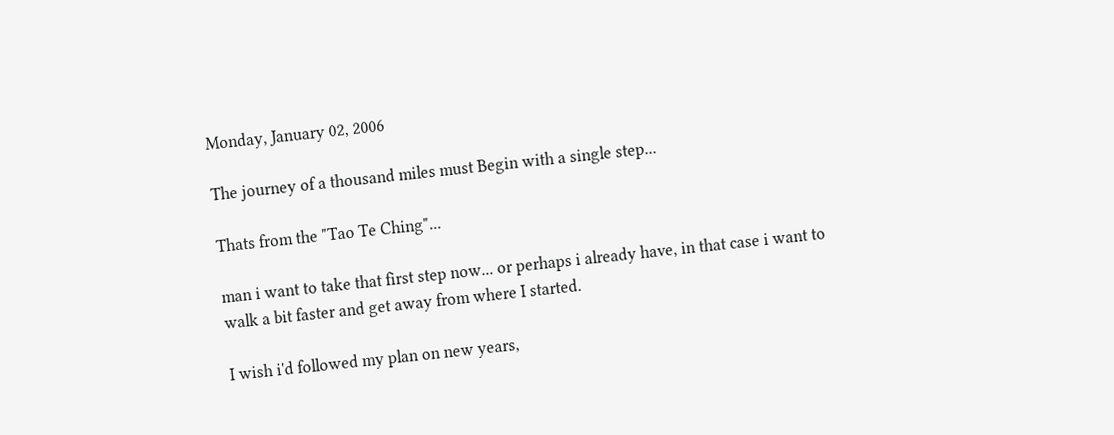Monday, January 02, 2006

The journey of a thousand miles must Begin with a single step...

Thats from the "Tao Te Ching"...

man i want to take that first step now... or perhaps i already have, in that case i want to walk a bit faster and get away from where I started.

I wish i'd followed my plan on new years,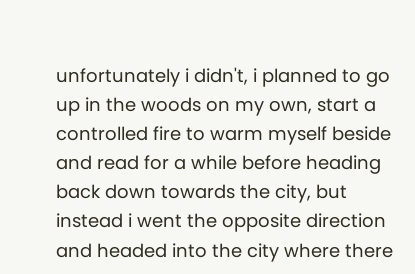unfortunately i didn't, i planned to go up in the woods on my own, start a controlled fire to warm myself beside and read for a while before heading back down towards the city, but instead i went the opposite direction and headed into the city where there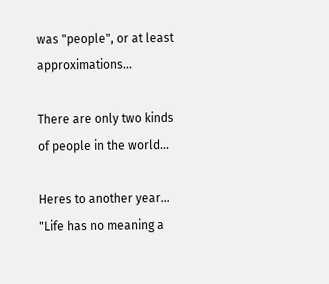was "people", or at least approximations...

There are only two kinds of people in the world...

Heres to another year...
"Life has no meaning a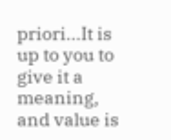priori...It is up to you to give it a meaning, and value is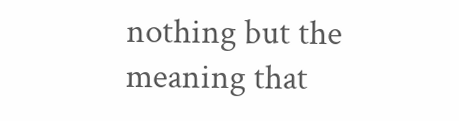nothing but the meaning that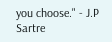you choose." - J.P Sartre